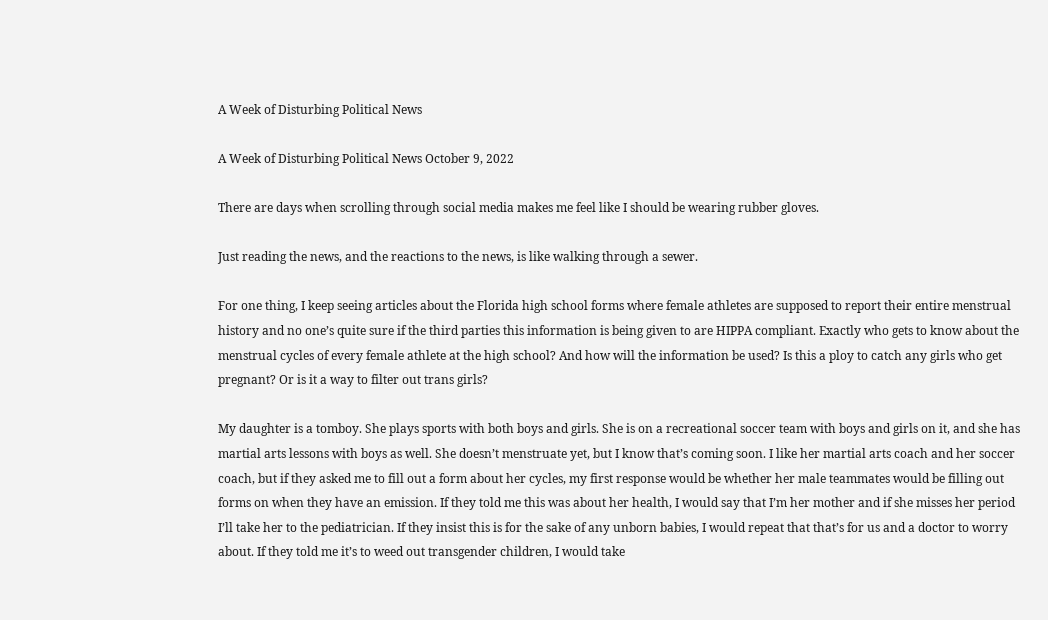A Week of Disturbing Political News

A Week of Disturbing Political News October 9, 2022

There are days when scrolling through social media makes me feel like I should be wearing rubber gloves.

Just reading the news, and the reactions to the news, is like walking through a sewer.

For one thing, I keep seeing articles about the Florida high school forms where female athletes are supposed to report their entire menstrual history and no one’s quite sure if the third parties this information is being given to are HIPPA compliant. Exactly who gets to know about the menstrual cycles of every female athlete at the high school? And how will the information be used? Is this a ploy to catch any girls who get pregnant? Or is it a way to filter out trans girls?

My daughter is a tomboy. She plays sports with both boys and girls. She is on a recreational soccer team with boys and girls on it, and she has martial arts lessons with boys as well. She doesn’t menstruate yet, but I know that’s coming soon. I like her martial arts coach and her soccer coach, but if they asked me to fill out a form about her cycles, my first response would be whether her male teammates would be filling out forms on when they have an emission. If they told me this was about her health, I would say that I’m her mother and if she misses her period I’ll take her to the pediatrician. If they insist this is for the sake of any unborn babies, I would repeat that that’s for us and a doctor to worry about. If they told me it’s to weed out transgender children, I would take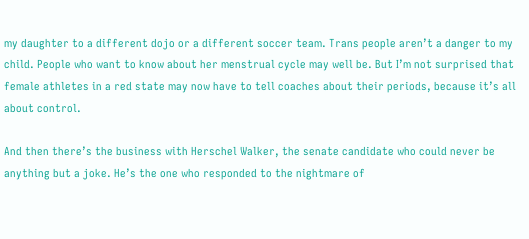my daughter to a different dojo or a different soccer team. Trans people aren’t a danger to my child. People who want to know about her menstrual cycle may well be. But I’m not surprised that female athletes in a red state may now have to tell coaches about their periods, because it’s all about control.

And then there’s the business with Herschel Walker, the senate candidate who could never be anything but a joke. He’s the one who responded to the nightmare of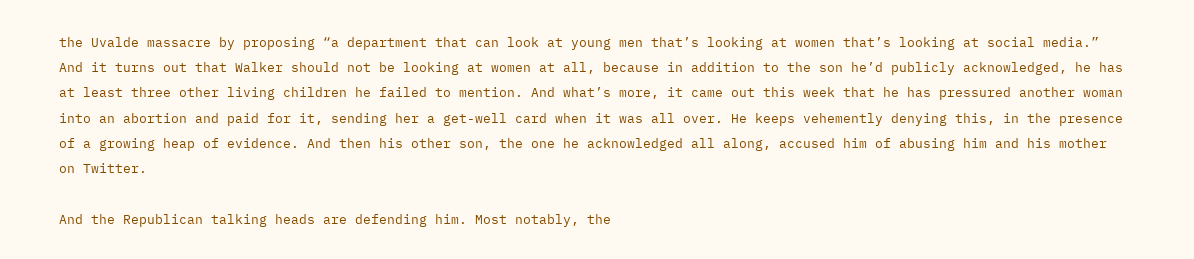the Uvalde massacre by proposing “a department that can look at young men that’s looking at women that’s looking at social media.” And it turns out that Walker should not be looking at women at all, because in addition to the son he’d publicly acknowledged, he has at least three other living children he failed to mention. And what’s more, it came out this week that he has pressured another woman into an abortion and paid for it, sending her a get-well card when it was all over. He keeps vehemently denying this, in the presence of a growing heap of evidence. And then his other son, the one he acknowledged all along, accused him of abusing him and his mother on Twitter.

And the Republican talking heads are defending him. Most notably, the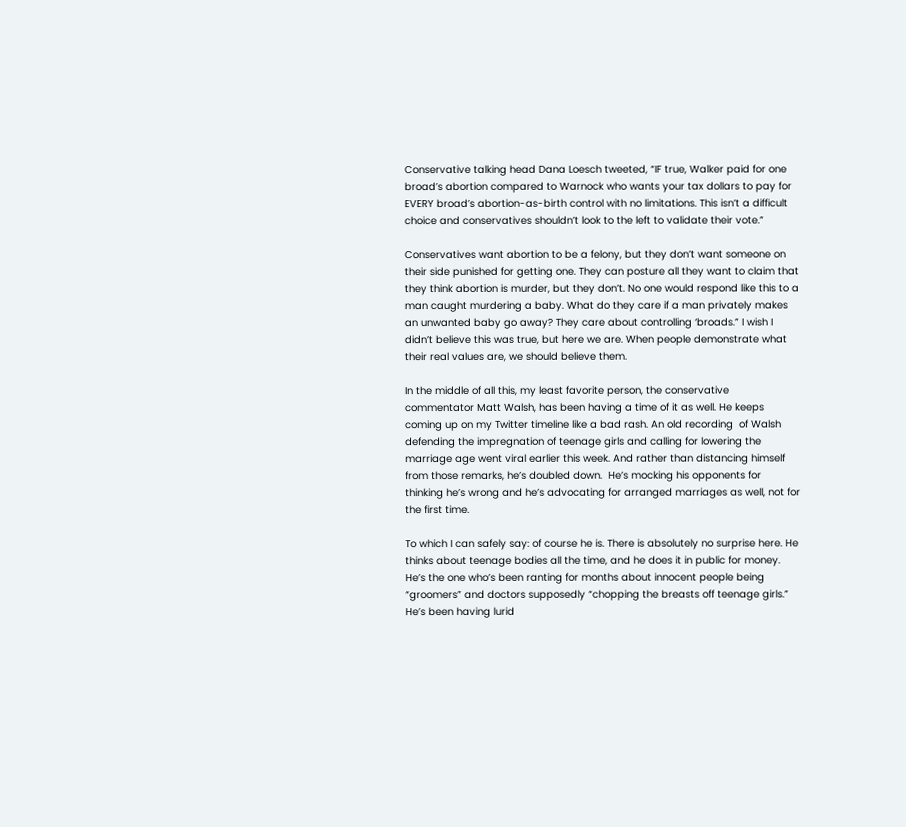Conservative talking head Dana Loesch tweeted, “IF true, Walker paid for one broad’s abortion compared to Warnock who wants your tax dollars to pay for EVERY broad’s abortion-as-birth control with no limitations. This isn’t a difficult choice and conservatives shouldn’t look to the left to validate their vote.”

Conservatives want abortion to be a felony, but they don’t want someone on their side punished for getting one. They can posture all they want to claim that they think abortion is murder, but they don’t. No one would respond like this to a man caught murdering a baby. What do they care if a man privately makes an unwanted baby go away? They care about controlling ‘broads.” I wish I didn’t believe this was true, but here we are. When people demonstrate what their real values are, we should believe them.

In the middle of all this, my least favorite person, the conservative commentator Matt Walsh, has been having a time of it as well. He keeps coming up on my Twitter timeline like a bad rash. An old recording  of Walsh defending the impregnation of teenage girls and calling for lowering the marriage age went viral earlier this week. And rather than distancing himself from those remarks, he’s doubled down.  He’s mocking his opponents for thinking he’s wrong and he’s advocating for arranged marriages as well, not for the first time.

To which I can safely say: of course he is. There is absolutely no surprise here. He thinks about teenage bodies all the time, and he does it in public for money. He’s the one who’s been ranting for months about innocent people being “groomers” and doctors supposedly “chopping the breasts off teenage girls.” He’s been having lurid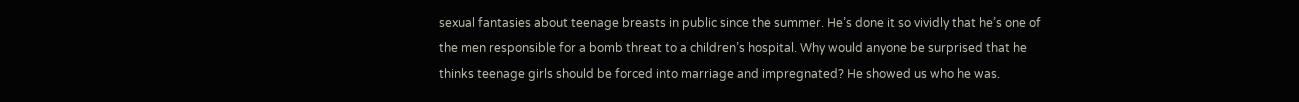sexual fantasies about teenage breasts in public since the summer. He’s done it so vividly that he’s one of the men responsible for a bomb threat to a children’s hospital. Why would anyone be surprised that he thinks teenage girls should be forced into marriage and impregnated? He showed us who he was.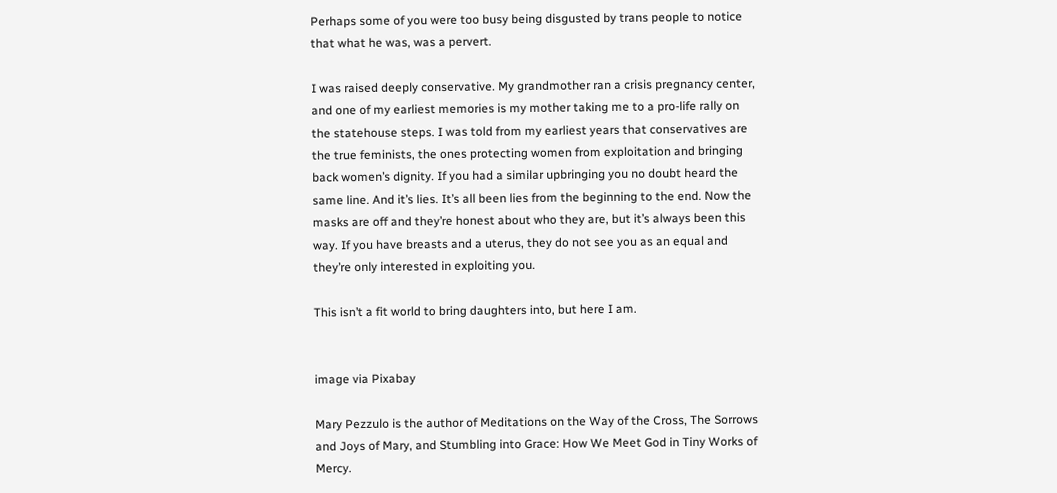Perhaps some of you were too busy being disgusted by trans people to notice that what he was, was a pervert.

I was raised deeply conservative. My grandmother ran a crisis pregnancy center, and one of my earliest memories is my mother taking me to a pro-life rally on the statehouse steps. I was told from my earliest years that conservatives are the true feminists, the ones protecting women from exploitation and bringing back women’s dignity. If you had a similar upbringing you no doubt heard the same line. And it’s lies. It’s all been lies from the beginning to the end. Now the masks are off and they’re honest about who they are, but it’s always been this way. If you have breasts and a uterus, they do not see you as an equal and they’re only interested in exploiting you.

This isn’t a fit world to bring daughters into, but here I am.


image via Pixabay

Mary Pezzulo is the author of Meditations on the Way of the Cross, The Sorrows and Joys of Mary, and Stumbling into Grace: How We Meet God in Tiny Works of Mercy.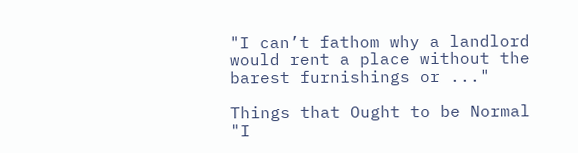"I can’t fathom why a landlord would rent a place without the barest furnishings or ..."

Things that Ought to be Normal
"I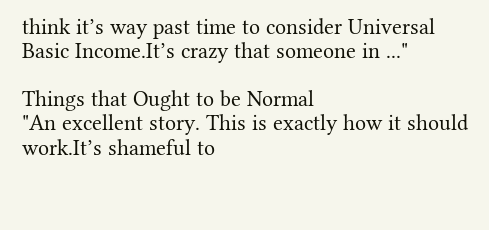think it’s way past time to consider Universal Basic Income.It’s crazy that someone in ..."

Things that Ought to be Normal
"An excellent story. This is exactly how it should work.It’s shameful to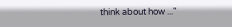think about how ..."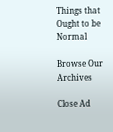Things that Ought to be Normal

Browse Our Archives

Close Ad